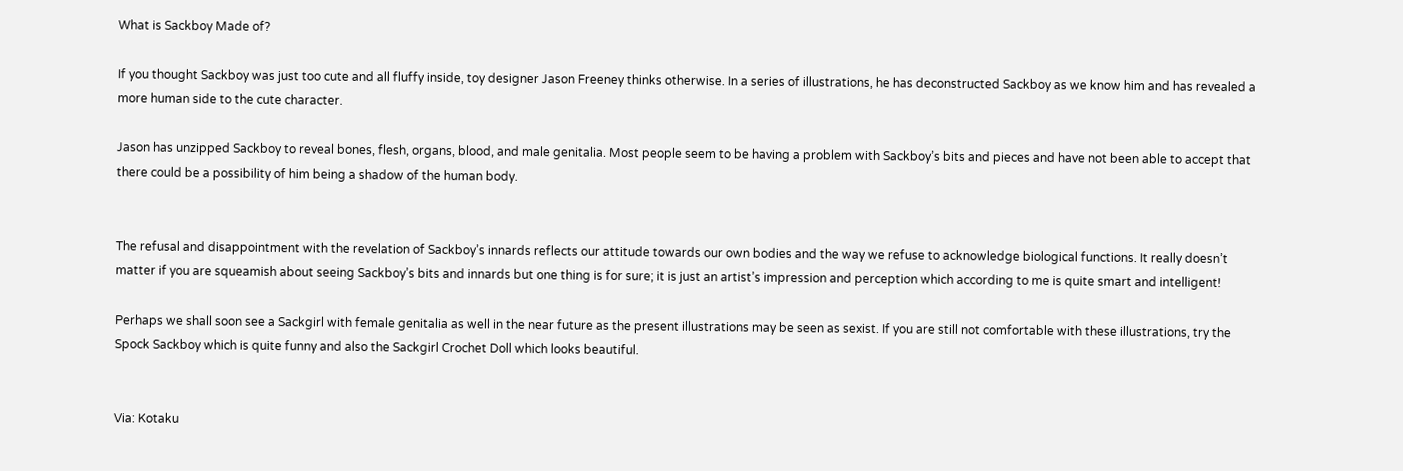What is Sackboy Made of?

If you thought Sackboy was just too cute and all fluffy inside, toy designer Jason Freeney thinks otherwise. In a series of illustrations, he has deconstructed Sackboy as we know him and has revealed a more human side to the cute character.

Jason has unzipped Sackboy to reveal bones, flesh, organs, blood, and male genitalia. Most people seem to be having a problem with Sackboy’s bits and pieces and have not been able to accept that there could be a possibility of him being a shadow of the human body.


The refusal and disappointment with the revelation of Sackboy’s innards reflects our attitude towards our own bodies and the way we refuse to acknowledge biological functions. It really doesn’t matter if you are squeamish about seeing Sackboy’s bits and innards but one thing is for sure; it is just an artist’s impression and perception which according to me is quite smart and intelligent!

Perhaps we shall soon see a Sackgirl with female genitalia as well in the near future as the present illustrations may be seen as sexist. If you are still not comfortable with these illustrations, try the Spock Sackboy which is quite funny and also the Sackgirl Crochet Doll which looks beautiful.


Via: Kotaku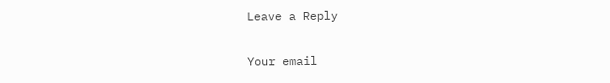Leave a Reply

Your email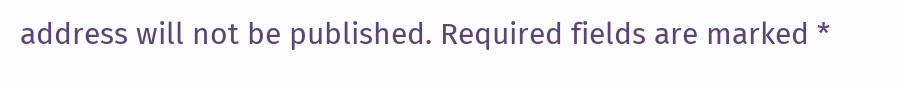address will not be published. Required fields are marked *